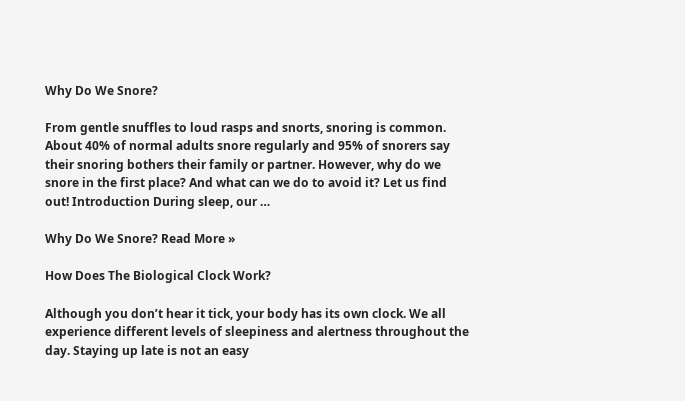Why Do We Snore?

From gentle snuffles to loud rasps and snorts, snoring is common. About 40% of normal adults snore regularly and 95% of snorers say their snoring bothers their family or partner. However, why do we snore in the first place? And what can we do to avoid it? Let us find out! Introduction During sleep, our …

Why Do We Snore? Read More »

How Does The Biological Clock Work?

Although you don’t hear it tick, your body has its own clock. We all experience different levels of sleepiness and alertness throughout the day. Staying up late is not an easy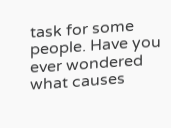task for some people. Have you ever wondered what causes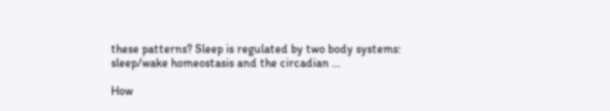these patterns? Sleep is regulated by two body systems: sleep/wake homeostasis and the circadian …

How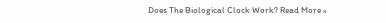Does The Biological Clock Work? Read More »